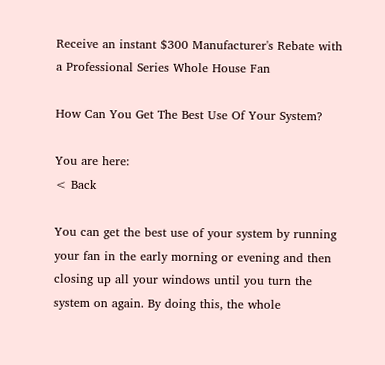Receive an instant $300 Manufacturer's Rebate with a Professional Series Whole House Fan

How Can You Get The Best Use Of Your System?

You are here:
< Back

You can get the best use of your system by running your fan in the early morning or evening and then closing up all your windows until you turn the system on again. By doing this, the whole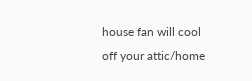house fan will cool off your attic/home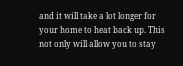and it will take a lot longer for your home to heat back up. This not only will allow you to stay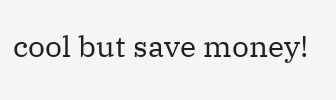cool but save money!